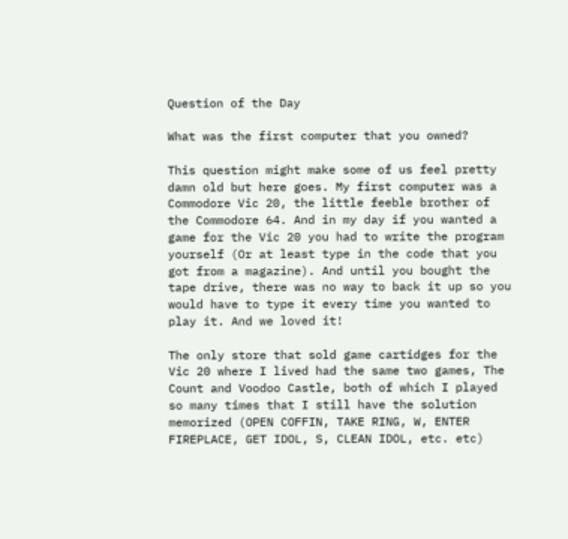Question of the Day

What was the first computer that you owned?

This question might make some of us feel pretty damn old but here goes. My first computer was a Commodore Vic 20, the little feeble brother of the Commodore 64. And in my day if you wanted a game for the Vic 20 you had to write the program yourself (Or at least type in the code that you got from a magazine). And until you bought the tape drive, there was no way to back it up so you would have to type it every time you wanted to play it. And we loved it!

The only store that sold game cartidges for the Vic 20 where I lived had the same two games, The Count and Voodoo Castle, both of which I played so many times that I still have the solution memorized (OPEN COFFIN, TAKE RING, W, ENTER FIREPLACE, GET IDOL, S, CLEAN IDOL, etc. etc)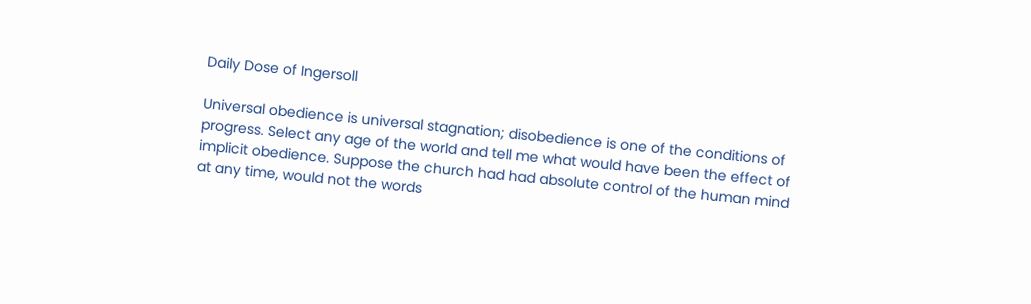Daily Dose of Ingersoll

Universal obedience is universal stagnation; disobedience is one of the conditions of progress. Select any age of the world and tell me what would have been the effect of implicit obedience. Suppose the church had had absolute control of the human mind at any time, would not the words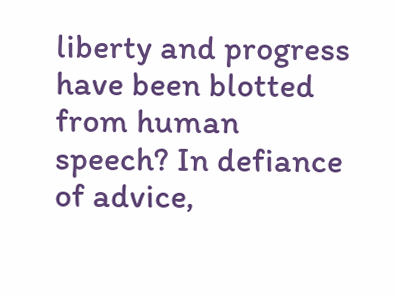liberty and progress have been blotted from human speech? In defiance of advice,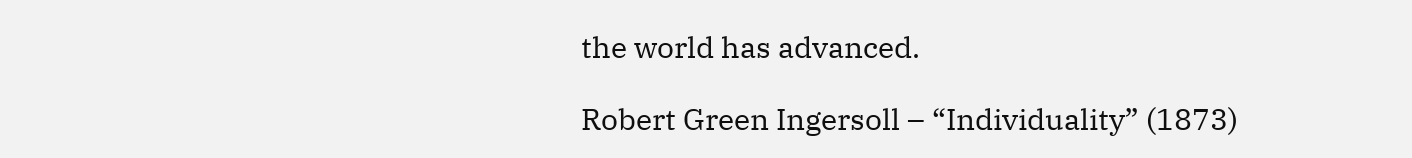the world has advanced.

Robert Green Ingersoll – “Individuality” (1873)